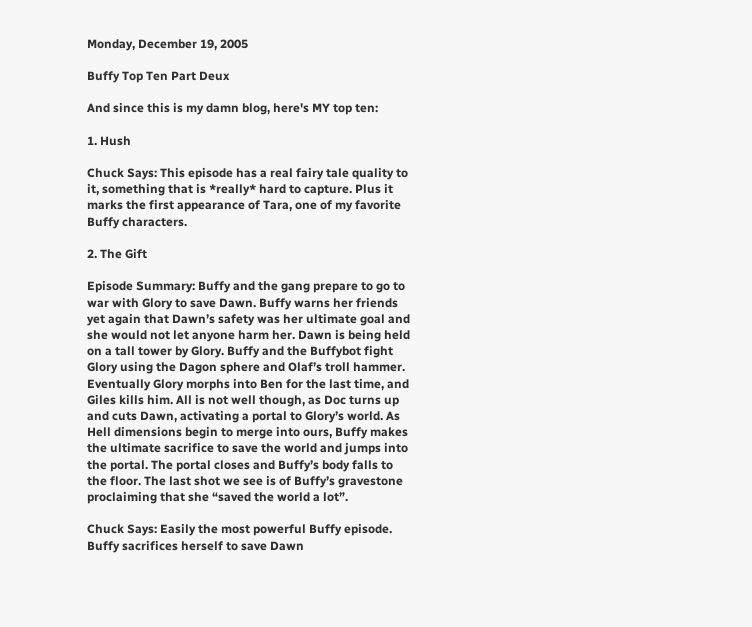Monday, December 19, 2005

Buffy Top Ten Part Deux

And since this is my damn blog, here's MY top ten:

1. Hush

Chuck Says: This episode has a real fairy tale quality to it, something that is *really* hard to capture. Plus it marks the first appearance of Tara, one of my favorite Buffy characters.

2. The Gift

Episode Summary: Buffy and the gang prepare to go to war with Glory to save Dawn. Buffy warns her friends yet again that Dawn’s safety was her ultimate goal and she would not let anyone harm her. Dawn is being held on a tall tower by Glory. Buffy and the Buffybot fight Glory using the Dagon sphere and Olaf’s troll hammer. Eventually Glory morphs into Ben for the last time, and Giles kills him. All is not well though, as Doc turns up and cuts Dawn, activating a portal to Glory’s world. As Hell dimensions begin to merge into ours, Buffy makes the ultimate sacrifice to save the world and jumps into the portal. The portal closes and Buffy’s body falls to the floor. The last shot we see is of Buffy’s gravestone proclaiming that she “saved the world a lot”.

Chuck Says: Easily the most powerful Buffy episode. Buffy sacrifices herself to save Dawn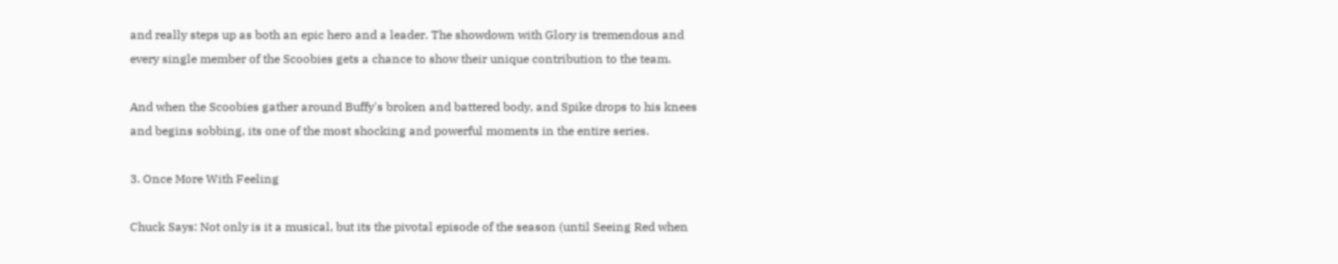and really steps up as both an epic hero and a leader. The showdown with Glory is tremendous and every single member of the Scoobies gets a chance to show their unique contribution to the team.

And when the Scoobies gather around Buffy's broken and battered body, and Spike drops to his knees and begins sobbing, its one of the most shocking and powerful moments in the entire series.

3. Once More With Feeling

Chuck Says: Not only is it a musical, but its the pivotal episode of the season (until Seeing Red when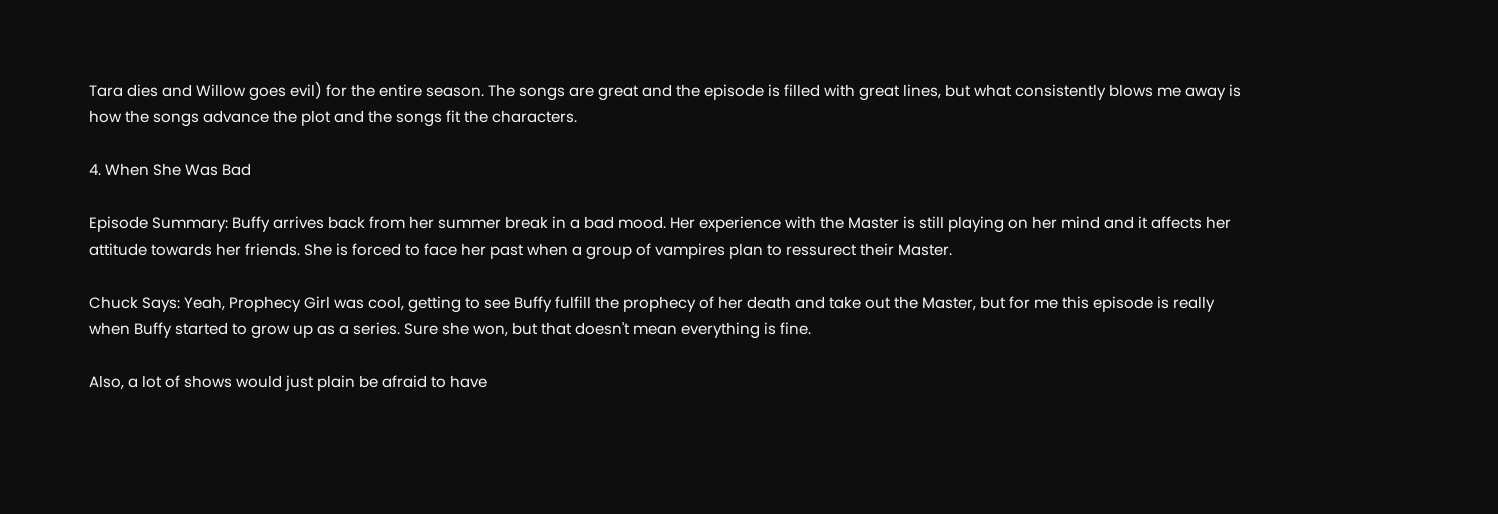Tara dies and Willow goes evil) for the entire season. The songs are great and the episode is filled with great lines, but what consistently blows me away is how the songs advance the plot and the songs fit the characters.

4. When She Was Bad

Episode Summary: Buffy arrives back from her summer break in a bad mood. Her experience with the Master is still playing on her mind and it affects her attitude towards her friends. She is forced to face her past when a group of vampires plan to ressurect their Master.

Chuck Says: Yeah, Prophecy Girl was cool, getting to see Buffy fulfill the prophecy of her death and take out the Master, but for me this episode is really when Buffy started to grow up as a series. Sure she won, but that doesn't mean everything is fine.

Also, a lot of shows would just plain be afraid to have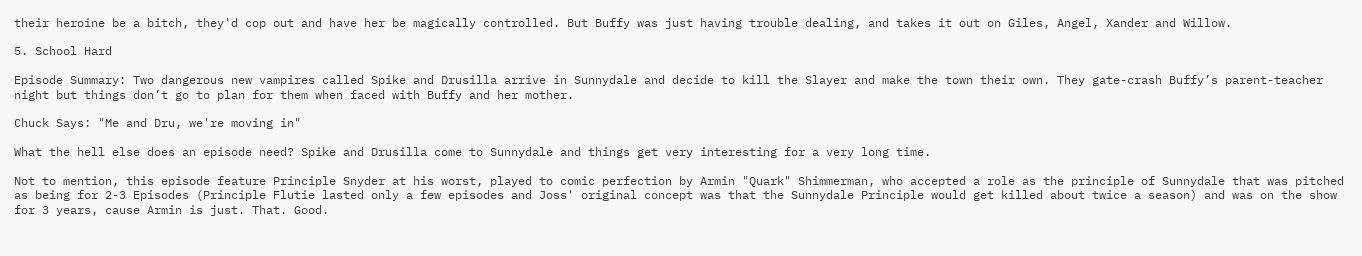their heroine be a bitch, they'd cop out and have her be magically controlled. But Buffy was just having trouble dealing, and takes it out on Giles, Angel, Xander and Willow.

5. School Hard

Episode Summary: Two dangerous new vampires called Spike and Drusilla arrive in Sunnydale and decide to kill the Slayer and make the town their own. They gate-crash Buffy’s parent-teacher night but things don’t go to plan for them when faced with Buffy and her mother.

Chuck Says: "Me and Dru, we're moving in"

What the hell else does an episode need? Spike and Drusilla come to Sunnydale and things get very interesting for a very long time.

Not to mention, this episode feature Principle Snyder at his worst, played to comic perfection by Armin "Quark" Shimmerman, who accepted a role as the principle of Sunnydale that was pitched as being for 2-3 Episodes (Principle Flutie lasted only a few episodes and Joss' original concept was that the Sunnydale Principle would get killed about twice a season) and was on the show for 3 years, cause Armin is just. That. Good.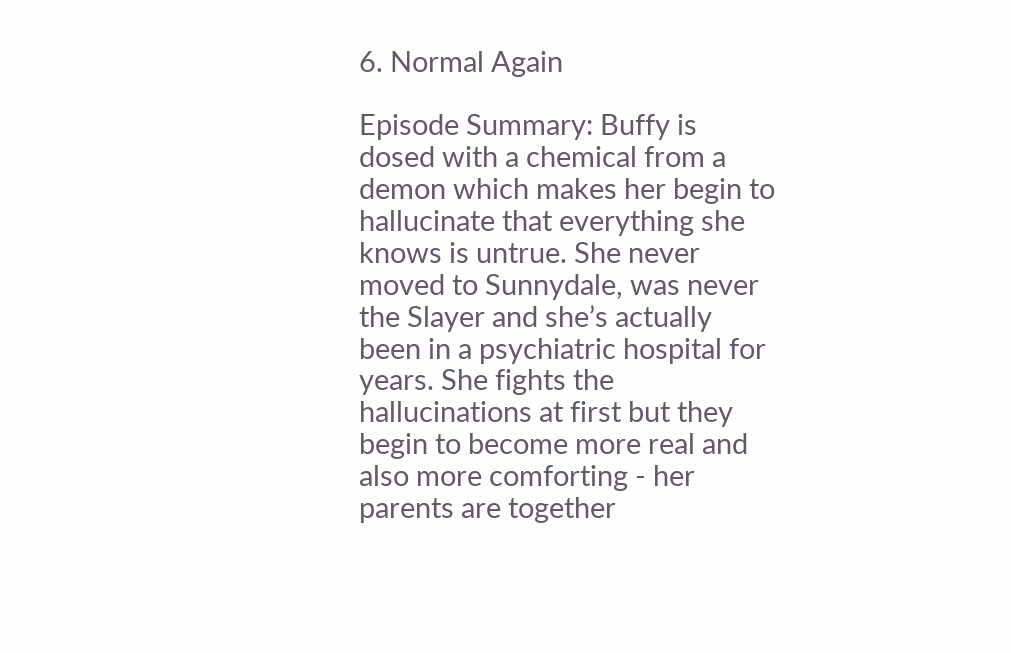6. Normal Again

Episode Summary: Buffy is dosed with a chemical from a demon which makes her begin to hallucinate that everything she knows is untrue. She never moved to Sunnydale, was never the Slayer and she’s actually been in a psychiatric hospital for years. She fights the hallucinations at first but they begin to become more real and also more comforting - her parents are together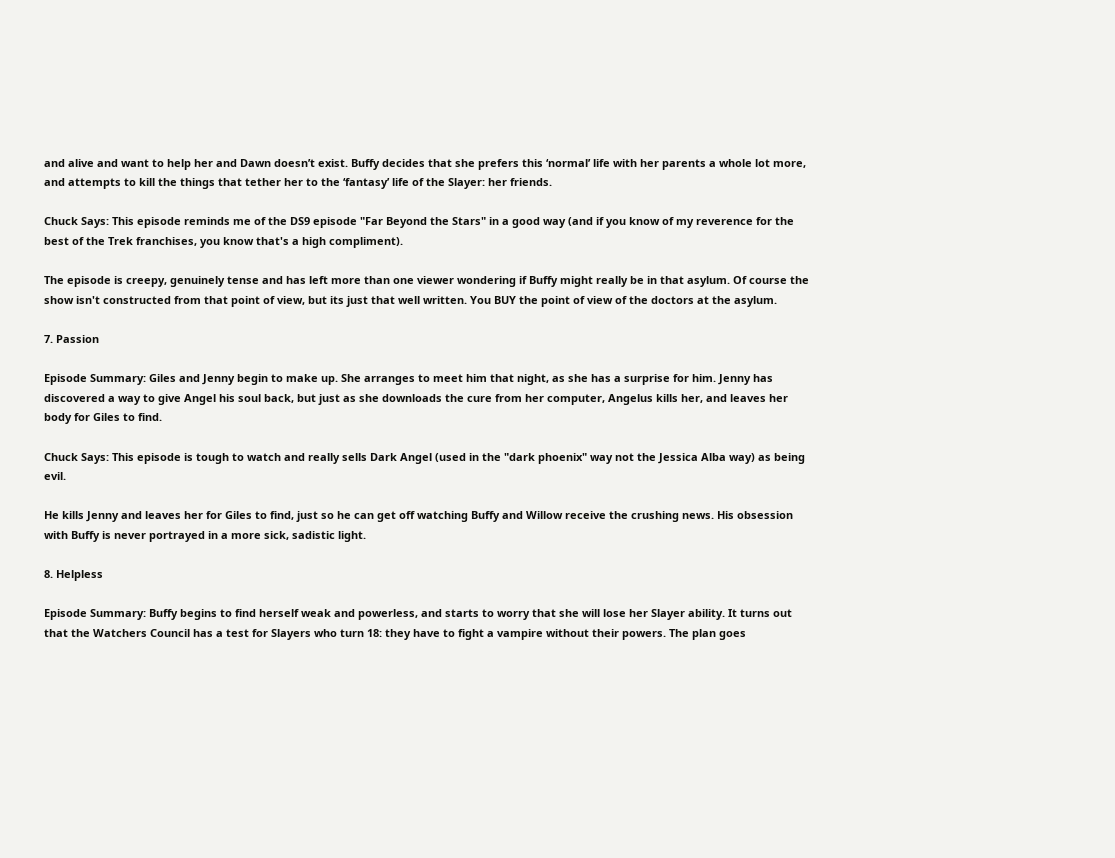and alive and want to help her and Dawn doesn’t exist. Buffy decides that she prefers this ‘normal’ life with her parents a whole lot more, and attempts to kill the things that tether her to the ‘fantasy’ life of the Slayer: her friends.

Chuck Says: This episode reminds me of the DS9 episode "Far Beyond the Stars" in a good way (and if you know of my reverence for the best of the Trek franchises, you know that's a high compliment).

The episode is creepy, genuinely tense and has left more than one viewer wondering if Buffy might really be in that asylum. Of course the show isn't constructed from that point of view, but its just that well written. You BUY the point of view of the doctors at the asylum.

7. Passion

Episode Summary: Giles and Jenny begin to make up. She arranges to meet him that night, as she has a surprise for him. Jenny has discovered a way to give Angel his soul back, but just as she downloads the cure from her computer, Angelus kills her, and leaves her body for Giles to find.

Chuck Says: This episode is tough to watch and really sells Dark Angel (used in the "dark phoenix" way not the Jessica Alba way) as being evil.

He kills Jenny and leaves her for Giles to find, just so he can get off watching Buffy and Willow receive the crushing news. His obsession with Buffy is never portrayed in a more sick, sadistic light.

8. Helpless

Episode Summary: Buffy begins to find herself weak and powerless, and starts to worry that she will lose her Slayer ability. It turns out that the Watchers Council has a test for Slayers who turn 18: they have to fight a vampire without their powers. The plan goes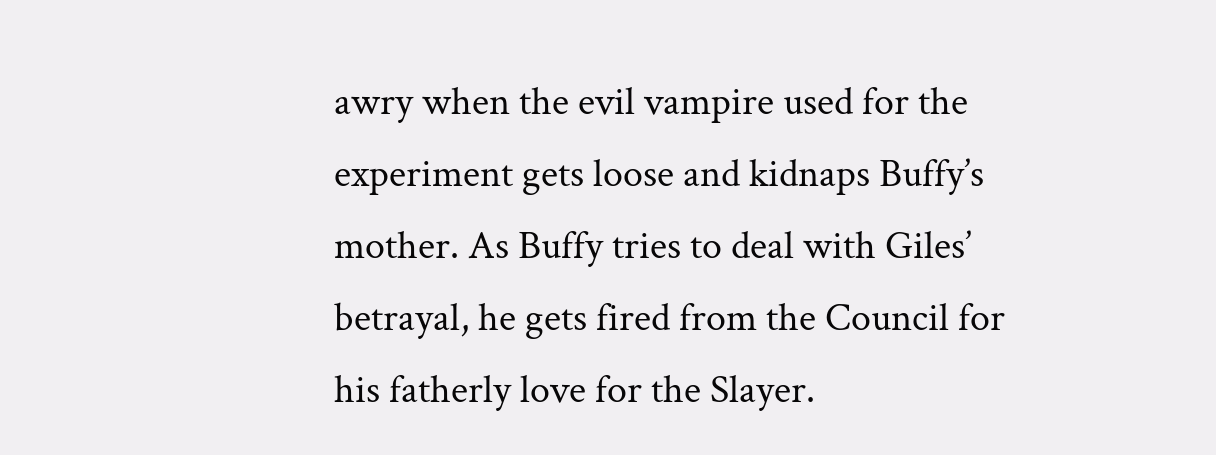awry when the evil vampire used for the experiment gets loose and kidnaps Buffy’s mother. As Buffy tries to deal with Giles’ betrayal, he gets fired from the Council for his fatherly love for the Slayer.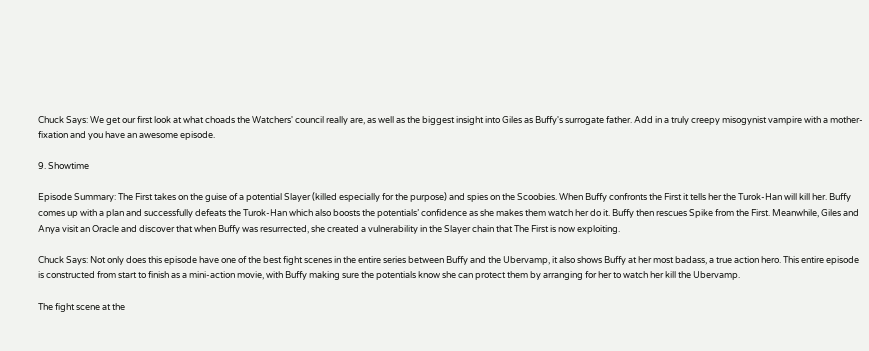Chuck Says: We get our first look at what choads the Watchers' council really are, as well as the biggest insight into Giles as Buffy's surrogate father. Add in a truly creepy misogynist vampire with a mother-fixation and you have an awesome episode.

9. Showtime

Episode Summary: The First takes on the guise of a potential Slayer (killed especially for the purpose) and spies on the Scoobies. When Buffy confronts the First it tells her the Turok-Han will kill her. Buffy comes up with a plan and successfully defeats the Turok-Han which also boosts the potentials’ confidence as she makes them watch her do it. Buffy then rescues Spike from the First. Meanwhile, Giles and Anya visit an Oracle and discover that when Buffy was resurrected, she created a vulnerability in the Slayer chain that The First is now exploiting.

Chuck Says: Not only does this episode have one of the best fight scenes in the entire series between Buffy and the Ubervamp, it also shows Buffy at her most badass, a true action hero. This entire episode is constructed from start to finish as a mini-action movie, with Buffy making sure the potentials know she can protect them by arranging for her to watch her kill the Ubervamp.

The fight scene at the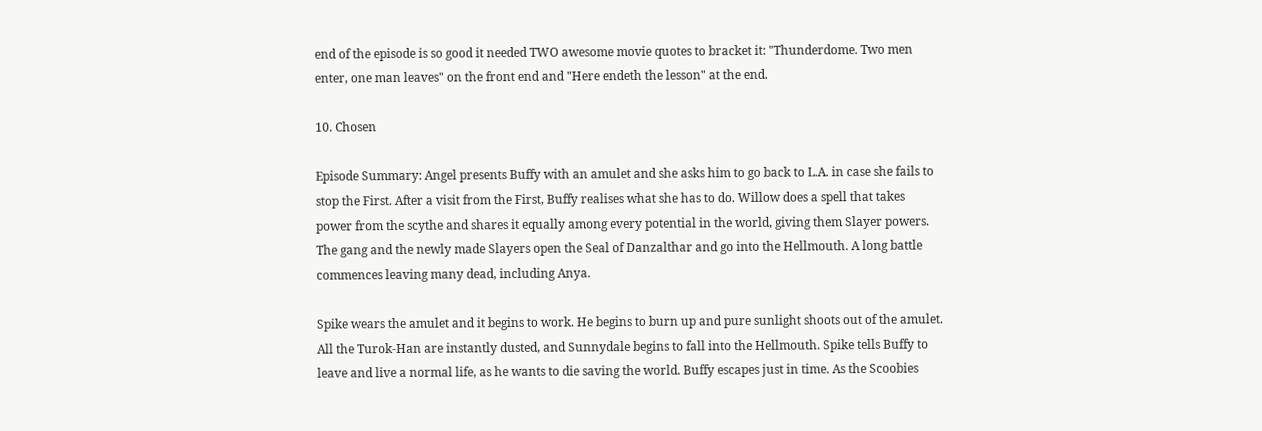end of the episode is so good it needed TWO awesome movie quotes to bracket it: "Thunderdome. Two men enter, one man leaves" on the front end and "Here endeth the lesson" at the end.

10. Chosen

Episode Summary: Angel presents Buffy with an amulet and she asks him to go back to L.A. in case she fails to stop the First. After a visit from the First, Buffy realises what she has to do. Willow does a spell that takes power from the scythe and shares it equally among every potential in the world, giving them Slayer powers. The gang and the newly made Slayers open the Seal of Danzalthar and go into the Hellmouth. A long battle commences leaving many dead, including Anya.

Spike wears the amulet and it begins to work. He begins to burn up and pure sunlight shoots out of the amulet. All the Turok-Han are instantly dusted, and Sunnydale begins to fall into the Hellmouth. Spike tells Buffy to leave and live a normal life, as he wants to die saving the world. Buffy escapes just in time. As the Scoobies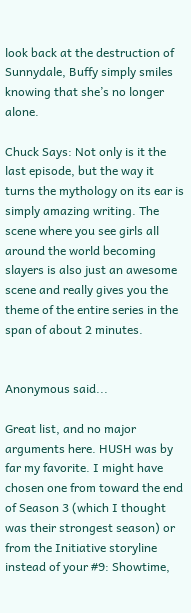look back at the destruction of Sunnydale, Buffy simply smiles knowing that she’s no longer alone.

Chuck Says: Not only is it the last episode, but the way it turns the mythology on its ear is simply amazing writing. The scene where you see girls all around the world becoming slayers is also just an awesome scene and really gives you the theme of the entire series in the span of about 2 minutes.


Anonymous said...

Great list, and no major arguments here. HUSH was by far my favorite. I might have chosen one from toward the end of Season 3 (which I thought was their strongest season) or from the Initiative storyline instead of your #9: Showtime,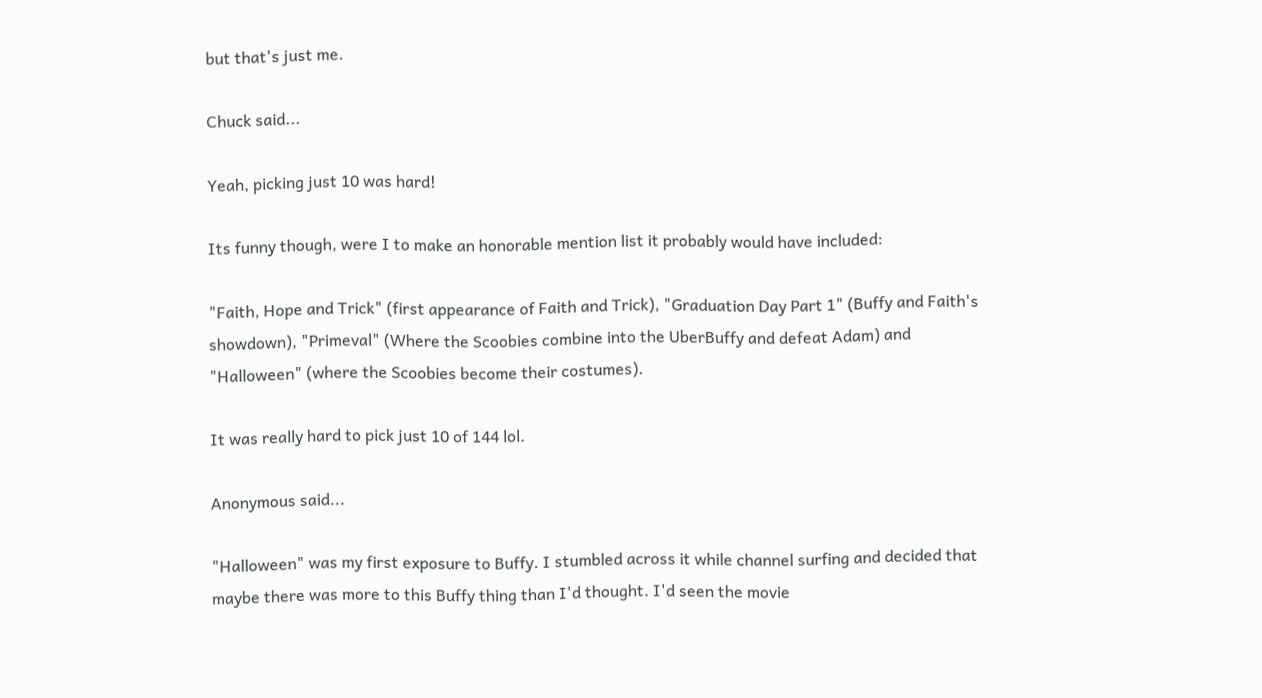but that's just me.

Chuck said...

Yeah, picking just 10 was hard!

Its funny though, were I to make an honorable mention list it probably would have included:

"Faith, Hope and Trick" (first appearance of Faith and Trick), "Graduation Day Part 1" (Buffy and Faith's showdown), "Primeval" (Where the Scoobies combine into the UberBuffy and defeat Adam) and "Halloween" (where the Scoobies become their costumes).

It was really hard to pick just 10 of 144 lol.

Anonymous said...

"Halloween" was my first exposure to Buffy. I stumbled across it while channel surfing and decided that maybe there was more to this Buffy thing than I'd thought. I'd seen the movie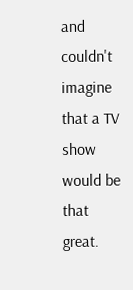and couldn't imagine that a TV show would be that great.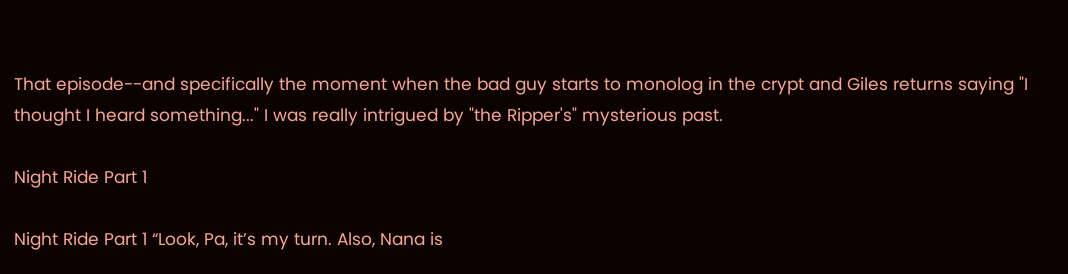That episode--and specifically the moment when the bad guy starts to monolog in the crypt and Giles returns saying "I thought I heard something..." I was really intrigued by "the Ripper's" mysterious past.

Night Ride Part 1

Night Ride Part 1 “Look, Pa, it’s my turn. Also, Nana is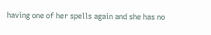having one of her spells again and she has no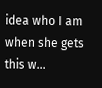idea who I am when she gets this w...